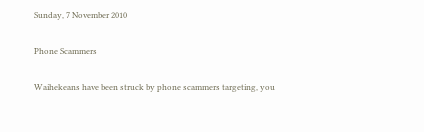Sunday, 7 November 2010

Phone Scammers

Waihekeans have been struck by phone scammers targeting, you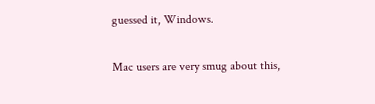guessed it, Windows.

Mac users are very smug about this,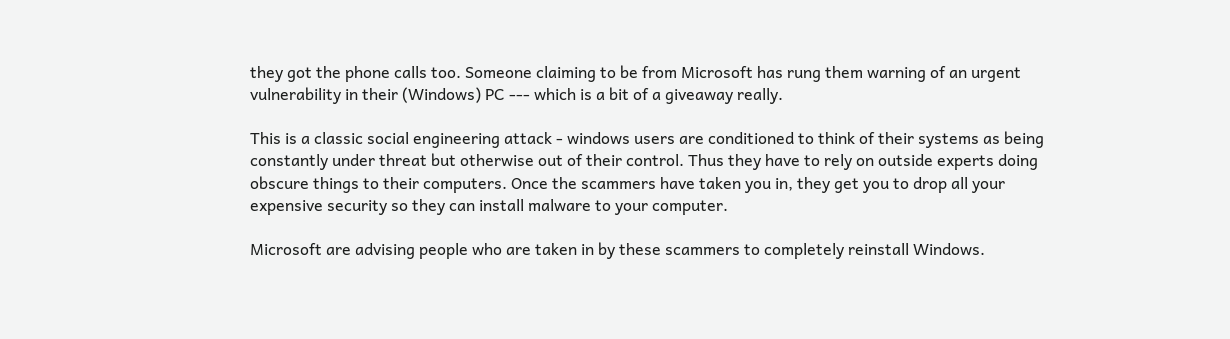they got the phone calls too. Someone claiming to be from Microsoft has rung them warning of an urgent vulnerability in their (Windows) PC --- which is a bit of a giveaway really.

This is a classic social engineering attack - windows users are conditioned to think of their systems as being  constantly under threat but otherwise out of their control. Thus they have to rely on outside experts doing obscure things to their computers. Once the scammers have taken you in, they get you to drop all your expensive security so they can install malware to your computer.

Microsoft are advising people who are taken in by these scammers to completely reinstall Windows.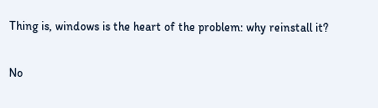Thing is, windows is the heart of the problem: why reinstall it?

No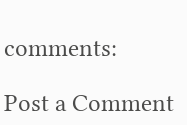comments:

Post a Comment